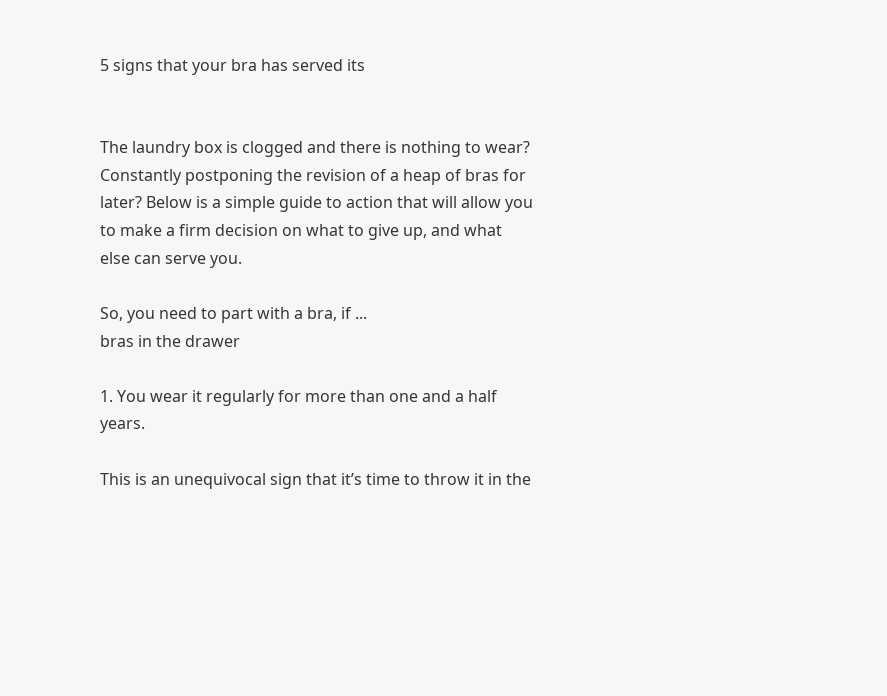5 signs that your bra has served its


The laundry box is clogged and there is nothing to wear? Constantly postponing the revision of a heap of bras for later? Below is a simple guide to action that will allow you to make a firm decision on what to give up, and what else can serve you.

So, you need to part with a bra, if ...
bras in the drawer

1. You wear it regularly for more than one and a half years.

This is an unequivocal sign that it’s time to throw it in the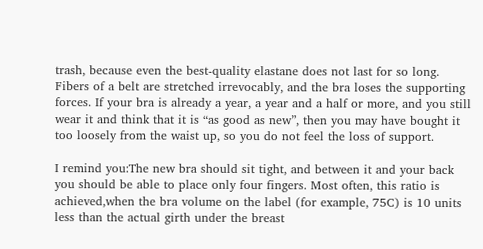trash, because even the best-quality elastane does not last for so long. Fibers of a belt are stretched irrevocably, and the bra loses the supporting forces. If your bra is already a year, a year and a half or more, and you still wear it and think that it is “as good as new”, then you may have bought it too loosely from the waist up, so you do not feel the loss of support.

I remind you:The new bra should sit tight, and between it and your back you should be able to place only four fingers. Most often, this ratio is achieved,when the bra volume on the label (for example, 75C) is 10 units less than the actual girth under the breast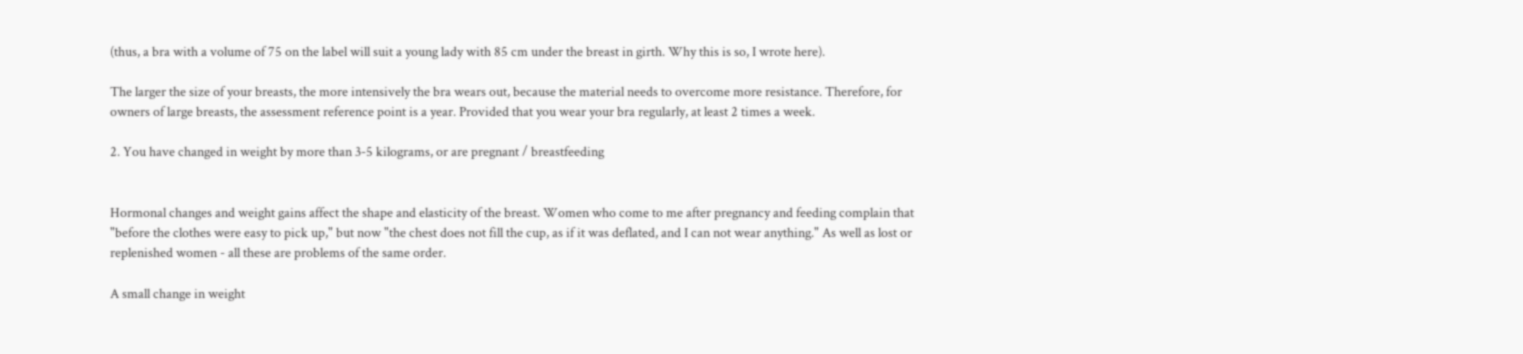(thus, a bra with a volume of 75 on the label will suit a young lady with 85 cm under the breast in girth. Why this is so, I wrote here).

The larger the size of your breasts, the more intensively the bra wears out, because the material needs to overcome more resistance. Therefore, for owners of large breasts, the assessment reference point is a year. Provided that you wear your bra regularly, at least 2 times a week.

2. You have changed in weight by more than 3-5 kilograms, or are pregnant / breastfeeding


Hormonal changes and weight gains affect the shape and elasticity of the breast. Women who come to me after pregnancy and feeding complain that "before the clothes were easy to pick up," but now "the chest does not fill the cup, as if it was deflated, and I can not wear anything." As well as lost or replenished women - all these are problems of the same order.

A small change in weight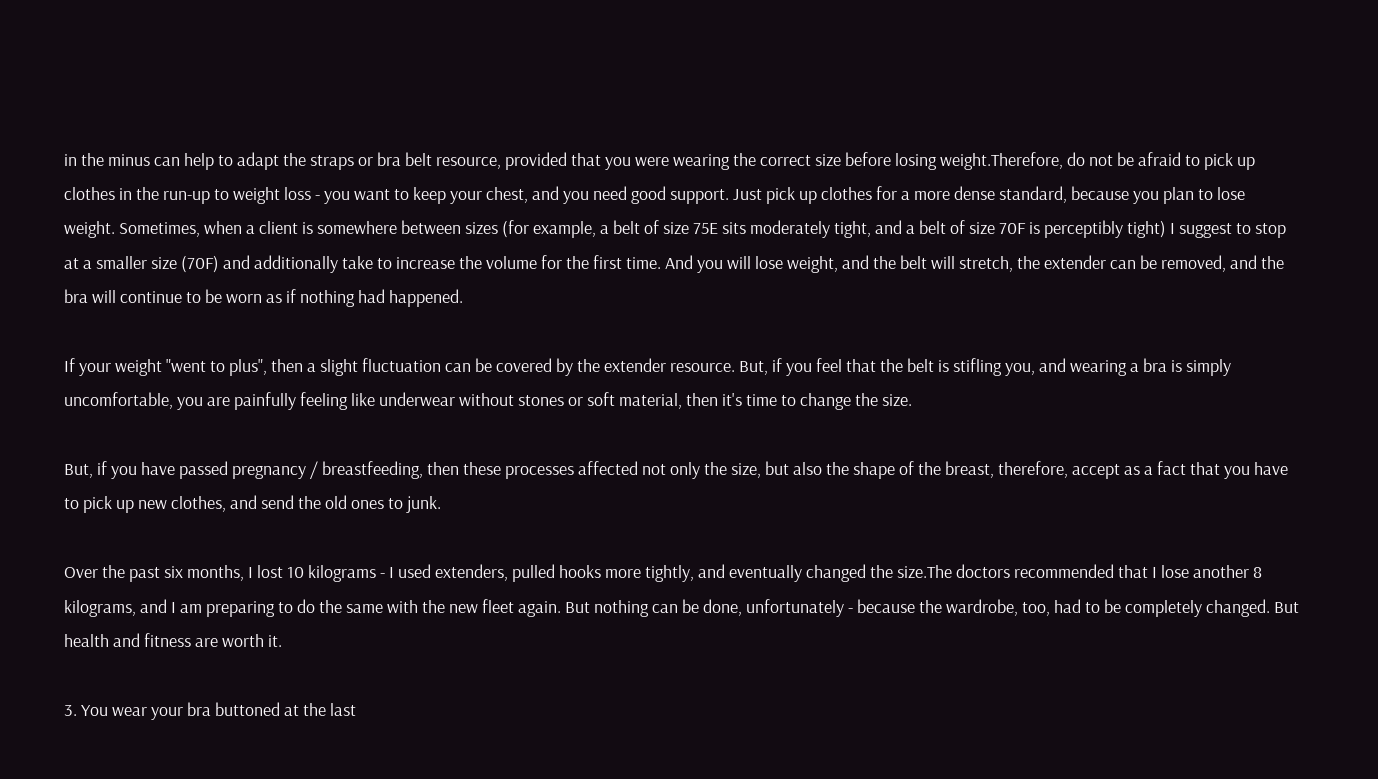in the minus can help to adapt the straps or bra belt resource, provided that you were wearing the correct size before losing weight.Therefore, do not be afraid to pick up clothes in the run-up to weight loss - you want to keep your chest, and you need good support. Just pick up clothes for a more dense standard, because you plan to lose weight. Sometimes, when a client is somewhere between sizes (for example, a belt of size 75E sits moderately tight, and a belt of size 70F is perceptibly tight) I suggest to stop at a smaller size (70F) and additionally take to increase the volume for the first time. And you will lose weight, and the belt will stretch, the extender can be removed, and the bra will continue to be worn as if nothing had happened.

If your weight "went to plus", then a slight fluctuation can be covered by the extender resource. But, if you feel that the belt is stifling you, and wearing a bra is simply uncomfortable, you are painfully feeling like underwear without stones or soft material, then it's time to change the size.

But, if you have passed pregnancy / breastfeeding, then these processes affected not only the size, but also the shape of the breast, therefore, accept as a fact that you have to pick up new clothes, and send the old ones to junk.

Over the past six months, I lost 10 kilograms - I used extenders, pulled hooks more tightly, and eventually changed the size.The doctors recommended that I lose another 8 kilograms, and I am preparing to do the same with the new fleet again. But nothing can be done, unfortunately - because the wardrobe, too, had to be completely changed. But health and fitness are worth it.

3. You wear your bra buttoned at the last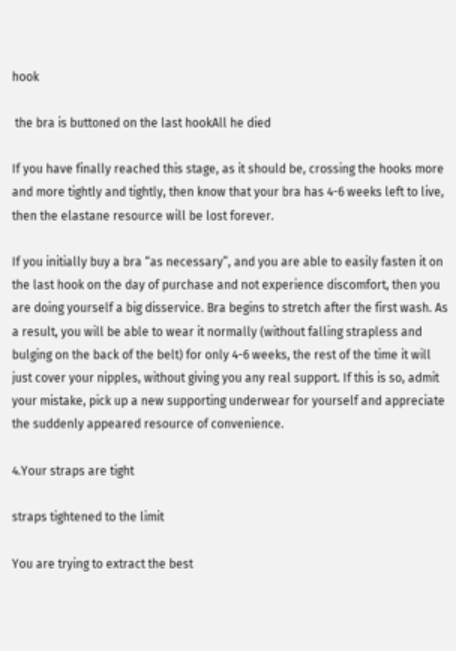hook

 the bra is buttoned on the last hookAll he died

If you have finally reached this stage, as it should be, crossing the hooks more and more tightly and tightly, then know that your bra has 4-6 weeks left to live, then the elastane resource will be lost forever.

If you initially buy a bra “as necessary”, and you are able to easily fasten it on the last hook on the day of purchase and not experience discomfort, then you are doing yourself a big disservice. Bra begins to stretch after the first wash. As a result, you will be able to wear it normally (without falling strapless and bulging on the back of the belt) for only 4-6 weeks, the rest of the time it will just cover your nipples, without giving you any real support. If this is so, admit your mistake, pick up a new supporting underwear for yourself and appreciate the suddenly appeared resource of convenience.

4.Your straps are tight

straps tightened to the limit

You are trying to extract the best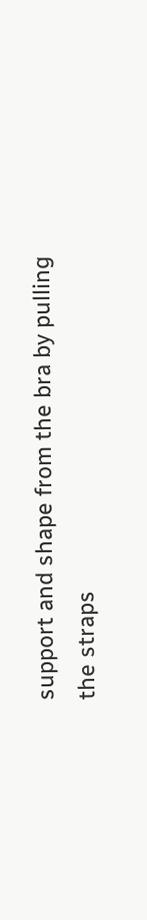support and shape from the bra by pulling the straps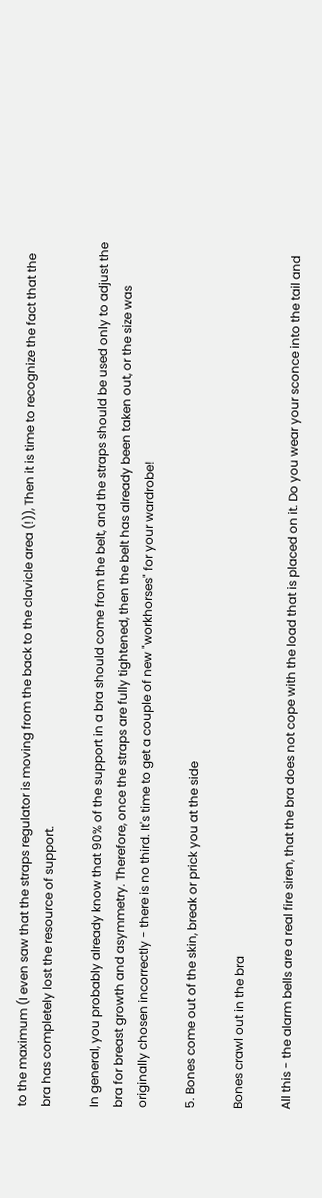to the maximum (I even saw that the straps regulator is moving from the back to the clavicle area (!)), Then it is time to recognize the fact that the bra has completely lost the resource of support.

In general, you probably already know that 90% of the support in a bra should come from the belt, and the straps should be used only to adjust the bra for breast growth and asymmetry. Therefore, once the straps are fully tightened, then the belt has already been taken out, or the size was originally chosen incorrectly - there is no third. It's time to get a couple of new "workhorses" for your wardrobe!

5. Bones come out of the skin, break or prick you at the side

Bones crawl out in the bra

All this - the alarm bells are a real fire siren, that the bra does not cope with the load that is placed on it. Do you wear your sconce into the tail and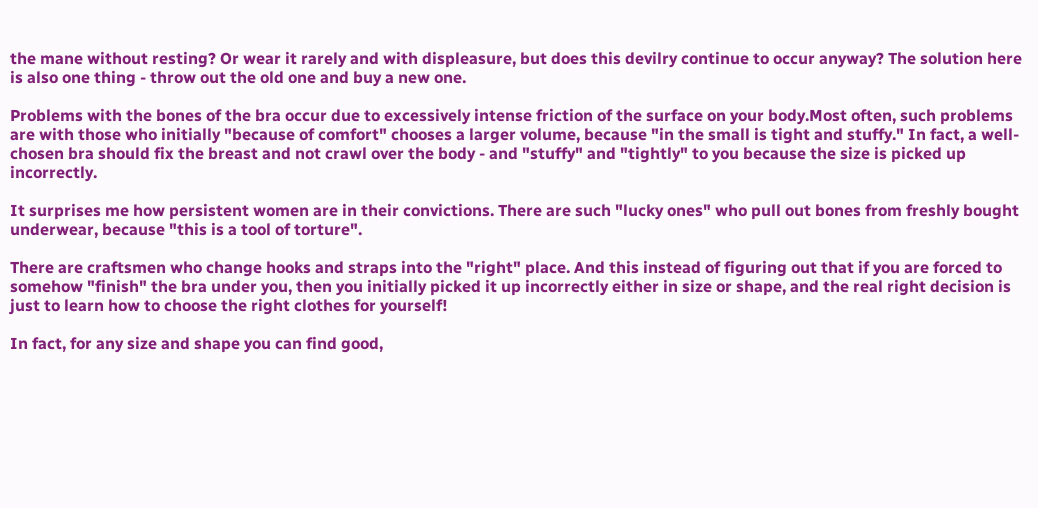the mane without resting? Or wear it rarely and with displeasure, but does this devilry continue to occur anyway? The solution here is also one thing - throw out the old one and buy a new one.

Problems with the bones of the bra occur due to excessively intense friction of the surface on your body.Most often, such problems are with those who initially "because of comfort" chooses a larger volume, because "in the small is tight and stuffy." In fact, a well-chosen bra should fix the breast and not crawl over the body - and "stuffy" and "tightly" to you because the size is picked up incorrectly.

It surprises me how persistent women are in their convictions. There are such "lucky ones" who pull out bones from freshly bought underwear, because "this is a tool of torture".

There are craftsmen who change hooks and straps into the "right" place. And this instead of figuring out that if you are forced to somehow "finish" the bra under you, then you initially picked it up incorrectly either in size or shape, and the real right decision is just to learn how to choose the right clothes for yourself!

In fact, for any size and shape you can find good,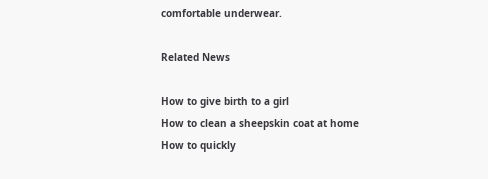comfortable underwear.

Related News

How to give birth to a girl
How to clean a sheepskin coat at home
How to quickly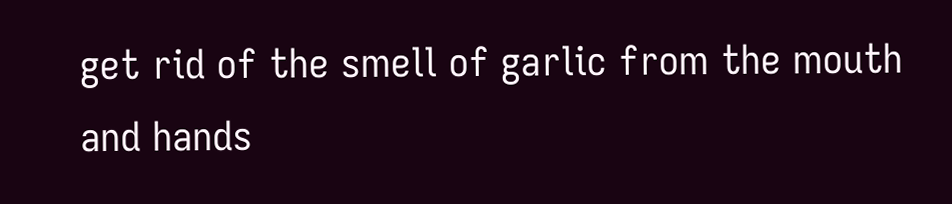get rid of the smell of garlic from the mouth and hands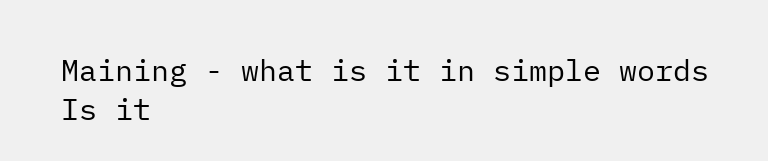Maining - what is it in simple words
Is it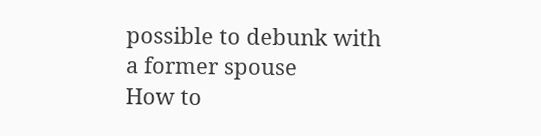possible to debunk with a former spouse
How to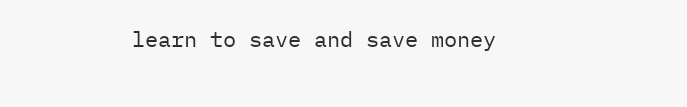learn to save and save money